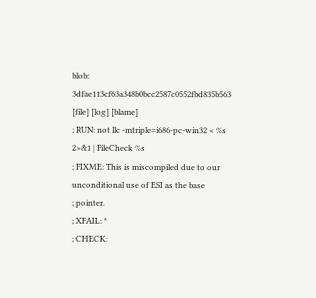blob: 3dfae113cf63a348b0bcc2587c0552fbd835b563 [file] [log] [blame]
; RUN: not llc -mtriple=i686-pc-win32 < %s 2>&1 | FileCheck %s
; FIXME: This is miscompiled due to our unconditional use of ESI as the base
; pointer.
; XFAIL: *
; CHECK: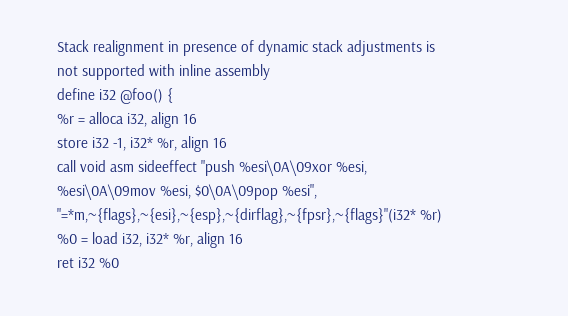Stack realignment in presence of dynamic stack adjustments is not supported with inline assembly
define i32 @foo() {
%r = alloca i32, align 16
store i32 -1, i32* %r, align 16
call void asm sideeffect "push %esi\0A\09xor %esi, %esi\0A\09mov %esi, $0\0A\09pop %esi", "=*m,~{flags},~{esi},~{esp},~{dirflag},~{fpsr},~{flags}"(i32* %r)
%0 = load i32, i32* %r, align 16
ret i32 %0